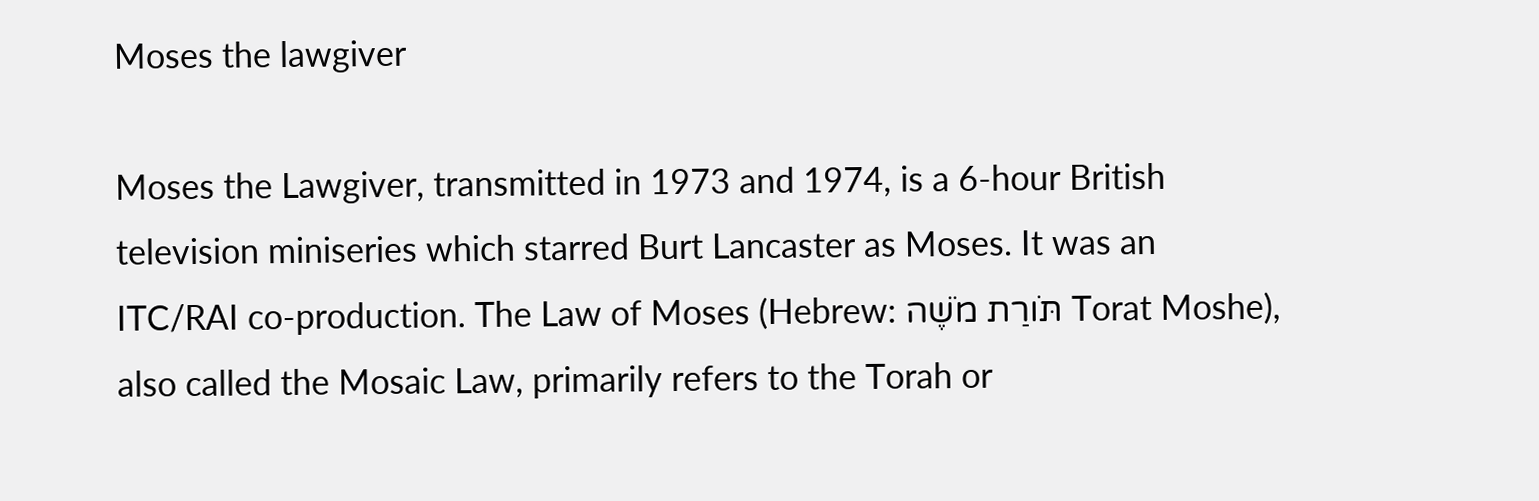Moses the lawgiver

Moses the Lawgiver, transmitted in 1973 and 1974, is a 6-hour British television miniseries which starred Burt Lancaster as Moses. It was an ITC/RAI co-production. The Law of Moses (Hebrew: תֹּורַת מֹשֶׁה Torat Moshe), also called the Mosaic Law, primarily refers to the Torah or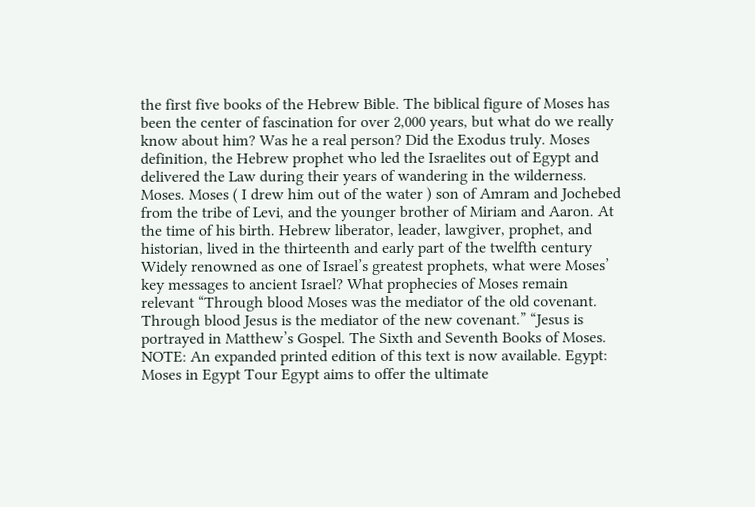the first five books of the Hebrew Bible. The biblical figure of Moses has been the center of fascination for over 2,000 years, but what do we really know about him? Was he a real person? Did the Exodus truly. Moses definition, the Hebrew prophet who led the Israelites out of Egypt and delivered the Law during their years of wandering in the wilderness. Moses. Moses ( I drew him out of the water ) son of Amram and Jochebed from the tribe of Levi, and the younger brother of Miriam and Aaron. At the time of his birth. Hebrew liberator, leader, lawgiver, prophet, and historian, lived in the thirteenth and early part of the twelfth century Widely renowned as one of Israel’s greatest prophets, what were Moses’ key messages to ancient Israel? What prophecies of Moses remain relevant “Through blood Moses was the mediator of the old covenant. Through blood Jesus is the mediator of the new covenant.” “Jesus is portrayed in Matthew’s Gospel. The Sixth and Seventh Books of Moses. NOTE: An expanded printed edition of this text is now available. Egypt: Moses in Egypt Tour Egypt aims to offer the ultimate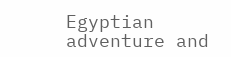Egyptian adventure and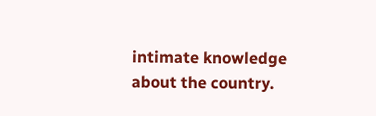intimate knowledge about the country.